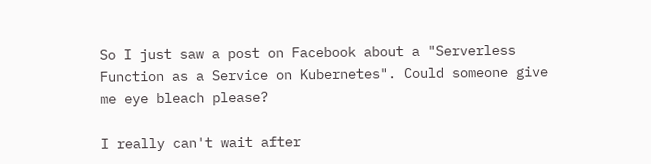So I just saw a post on Facebook about a "Serverless Function as a Service on Kubernetes". Could someone give me eye bleach please?

I really can't wait after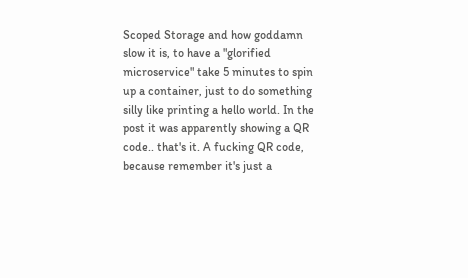Scoped Storage and how goddamn slow it is, to have a "glorified microservice" take 5 minutes to spin up a container, just to do something silly like printing a hello world. In the post it was apparently showing a QR code.. that's it. A fucking QR code, because remember it's just a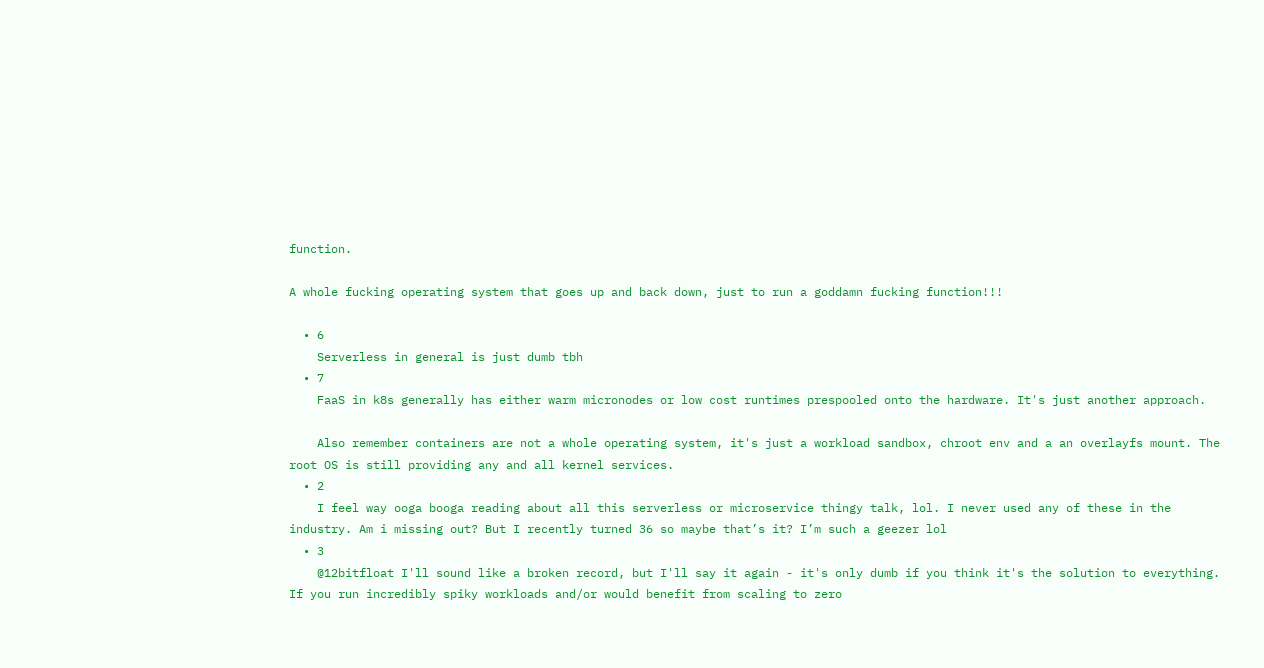function.

A whole fucking operating system that goes up and back down, just to run a goddamn fucking function!!!

  • 6
    Serverless in general is just dumb tbh
  • 7
    FaaS in k8s generally has either warm micronodes or low cost runtimes prespooled onto the hardware. It's just another approach.

    Also remember containers are not a whole operating system, it's just a workload sandbox, chroot env and a an overlayfs mount. The root OS is still providing any and all kernel services.
  • 2
    I feel way ooga booga reading about all this serverless or microservice thingy talk, lol. I never used any of these in the industry. Am i missing out? But I recently turned 36 so maybe that’s it? I’m such a geezer lol
  • 3
    @12bitfloat I'll sound like a broken record, but I'll say it again - it's only dumb if you think it's the solution to everything. If you run incredibly spiky workloads and/or would benefit from scaling to zero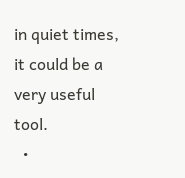in quiet times, it could be a very useful tool.
  •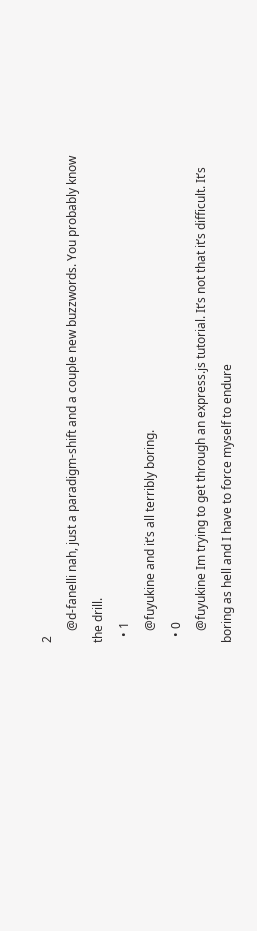2
    @d-fanelli nah, just a paradigm-shift and a couple new buzzwords. You probably know the drill.
  • 1
    @fuyukine and it’s all terribly boring.
  • 0
    @fuyukine Im trying to get through an express.js tutorial. It’s not that it’s difficult. It’s boring as hell and I have to force myself to endure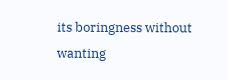its boringness without wanting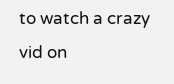to watch a crazy vid on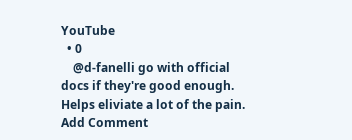YouTube
  • 0
    @d-fanelli go with official docs if they're good enough. Helps eliviate a lot of the pain.
Add Comment